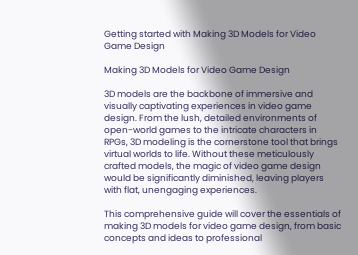Getting started with Making 3D Models for Video Game Design

Making 3D Models for Video Game Design

3D models are the backbone of immersive and visually captivating experiences in video game design. From the lush, detailed environments of open-world games to the intricate characters in RPGs, 3D modeling is the cornerstone tool that brings virtual worlds to life. Without these meticulously crafted models, the magic of video game design would be significantly diminished, leaving players with flat, unengaging experiences.

This comprehensive guide will cover the essentials of making 3D models for video game design, from basic concepts and ideas to professional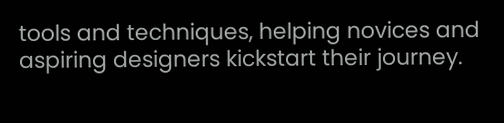tools and techniques, helping novices and aspiring designers kickstart their journey.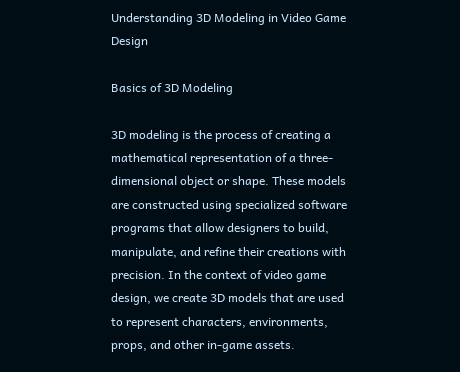Understanding 3D Modeling in Video Game Design

Basics of 3D Modeling

3D modeling is the process of creating a mathematical representation of a three-dimensional object or shape. These models are constructed using specialized software programs that allow designers to build, manipulate, and refine their creations with precision. In the context of video game design, we create 3D models that are used to represent characters, environments, props, and other in-game assets.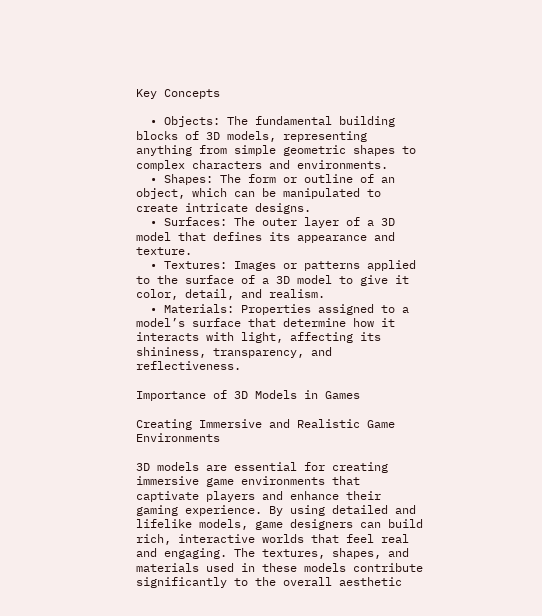Key Concepts

  • Objects: The fundamental building blocks of 3D models, representing anything from simple geometric shapes to complex characters and environments.
  • Shapes: The form or outline of an object, which can be manipulated to create intricate designs.
  • Surfaces: The outer layer of a 3D model that defines its appearance and texture.
  • Textures: Images or patterns applied to the surface of a 3D model to give it color, detail, and realism.
  • Materials: Properties assigned to a model’s surface that determine how it interacts with light, affecting its shininess, transparency, and reflectiveness.

Importance of 3D Models in Games

Creating Immersive and Realistic Game Environments

3D models are essential for creating immersive game environments that captivate players and enhance their gaming experience. By using detailed and lifelike models, game designers can build rich, interactive worlds that feel real and engaging. The textures, shapes, and materials used in these models contribute significantly to the overall aesthetic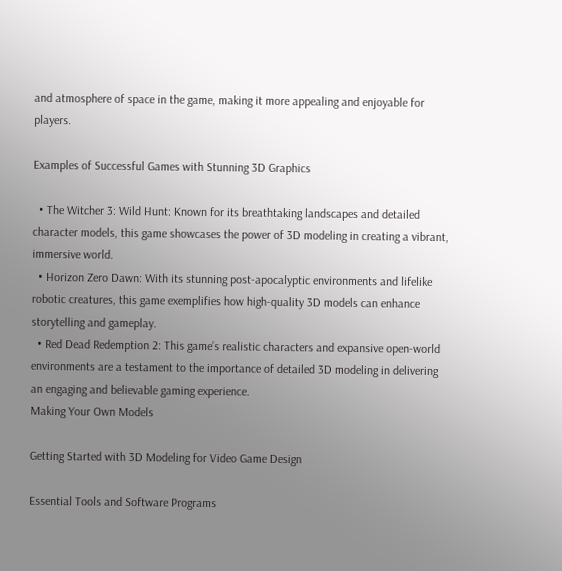and atmosphere of space in the game, making it more appealing and enjoyable for players.

Examples of Successful Games with Stunning 3D Graphics

  • The Witcher 3: Wild Hunt: Known for its breathtaking landscapes and detailed character models, this game showcases the power of 3D modeling in creating a vibrant, immersive world.
  • Horizon Zero Dawn: With its stunning post-apocalyptic environments and lifelike robotic creatures, this game exemplifies how high-quality 3D models can enhance storytelling and gameplay.
  • Red Dead Redemption 2: This game’s realistic characters and expansive open-world environments are a testament to the importance of detailed 3D modeling in delivering an engaging and believable gaming experience.
Making Your Own Models

Getting Started with 3D Modeling for Video Game Design

Essential Tools and Software Programs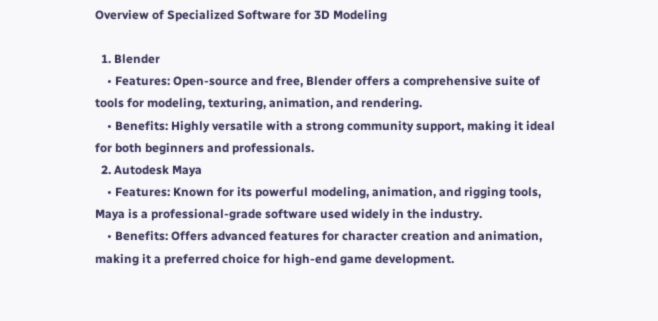Overview of Specialized Software for 3D Modeling

  1. Blender
    • Features: Open-source and free, Blender offers a comprehensive suite of tools for modeling, texturing, animation, and rendering.
    • Benefits: Highly versatile with a strong community support, making it ideal for both beginners and professionals.
  2. Autodesk Maya
    • Features: Known for its powerful modeling, animation, and rigging tools, Maya is a professional-grade software used widely in the industry.
    • Benefits: Offers advanced features for character creation and animation, making it a preferred choice for high-end game development.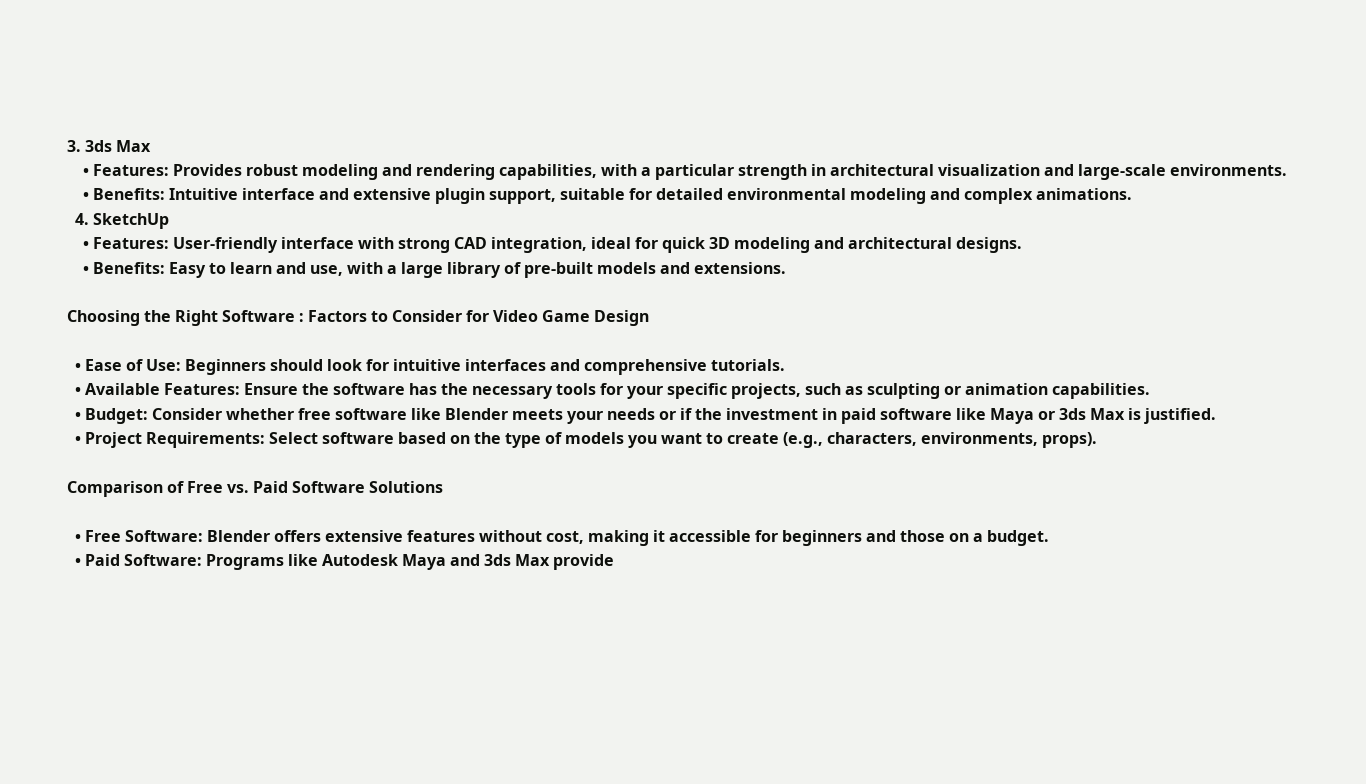3. 3ds Max
    • Features: Provides robust modeling and rendering capabilities, with a particular strength in architectural visualization and large-scale environments.
    • Benefits: Intuitive interface and extensive plugin support, suitable for detailed environmental modeling and complex animations.
  4. SketchUp
    • Features: User-friendly interface with strong CAD integration, ideal for quick 3D modeling and architectural designs.
    • Benefits: Easy to learn and use, with a large library of pre-built models and extensions.

Choosing the Right Software : Factors to Consider for Video Game Design

  • Ease of Use: Beginners should look for intuitive interfaces and comprehensive tutorials.
  • Available Features: Ensure the software has the necessary tools for your specific projects, such as sculpting or animation capabilities.
  • Budget: Consider whether free software like Blender meets your needs or if the investment in paid software like Maya or 3ds Max is justified.
  • Project Requirements: Select software based on the type of models you want to create (e.g., characters, environments, props).

Comparison of Free vs. Paid Software Solutions

  • Free Software: Blender offers extensive features without cost, making it accessible for beginners and those on a budget.
  • Paid Software: Programs like Autodesk Maya and 3ds Max provide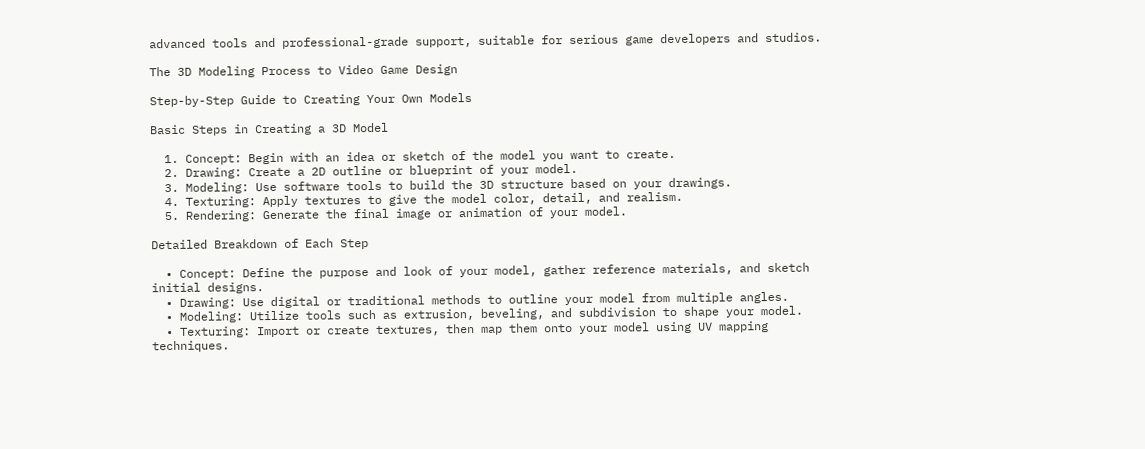advanced tools and professional-grade support, suitable for serious game developers and studios.

The 3D Modeling Process to Video Game Design

Step-by-Step Guide to Creating Your Own Models

Basic Steps in Creating a 3D Model

  1. Concept: Begin with an idea or sketch of the model you want to create.
  2. Drawing: Create a 2D outline or blueprint of your model.
  3. Modeling: Use software tools to build the 3D structure based on your drawings.
  4. Texturing: Apply textures to give the model color, detail, and realism.
  5. Rendering: Generate the final image or animation of your model.

Detailed Breakdown of Each Step

  • Concept: Define the purpose and look of your model, gather reference materials, and sketch initial designs.
  • Drawing: Use digital or traditional methods to outline your model from multiple angles.
  • Modeling: Utilize tools such as extrusion, beveling, and subdivision to shape your model.
  • Texturing: Import or create textures, then map them onto your model using UV mapping techniques.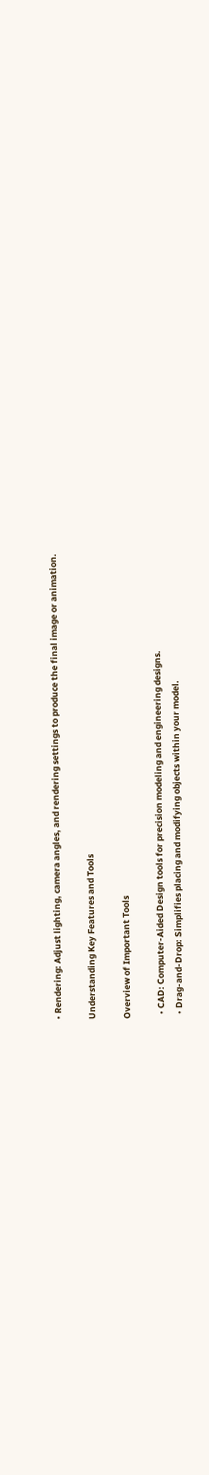• Rendering: Adjust lighting, camera angles, and rendering settings to produce the final image or animation.

Understanding Key Features and Tools

Overview of Important Tools

  • CAD: Computer-Aided Design tools for precision modeling and engineering designs.
  • Drag-and-Drop: Simplifies placing and modifying objects within your model.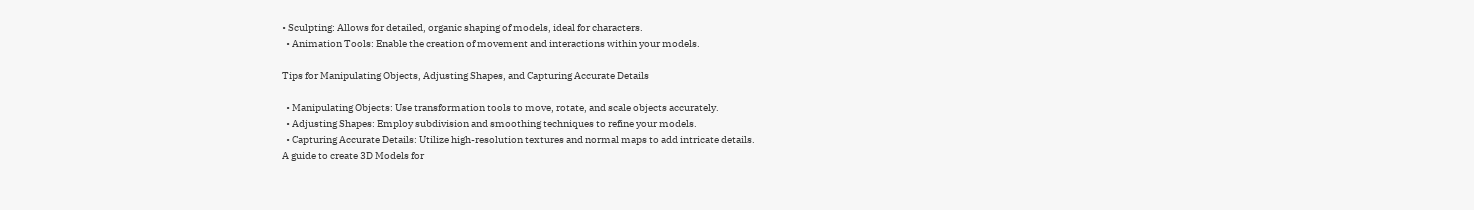• Sculpting: Allows for detailed, organic shaping of models, ideal for characters.
  • Animation Tools: Enable the creation of movement and interactions within your models.

Tips for Manipulating Objects, Adjusting Shapes, and Capturing Accurate Details

  • Manipulating Objects: Use transformation tools to move, rotate, and scale objects accurately.
  • Adjusting Shapes: Employ subdivision and smoothing techniques to refine your models.
  • Capturing Accurate Details: Utilize high-resolution textures and normal maps to add intricate details.
A guide to create 3D Models for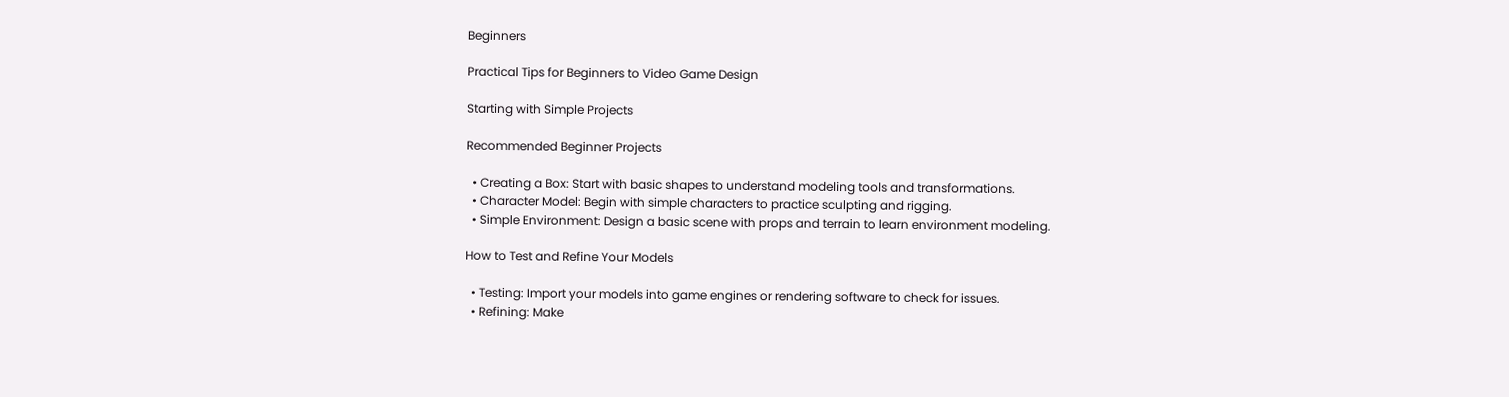Beginners

Practical Tips for Beginners to Video Game Design

Starting with Simple Projects

Recommended Beginner Projects

  • Creating a Box: Start with basic shapes to understand modeling tools and transformations.
  • Character Model: Begin with simple characters to practice sculpting and rigging.
  • Simple Environment: Design a basic scene with props and terrain to learn environment modeling.

How to Test and Refine Your Models

  • Testing: Import your models into game engines or rendering software to check for issues.
  • Refining: Make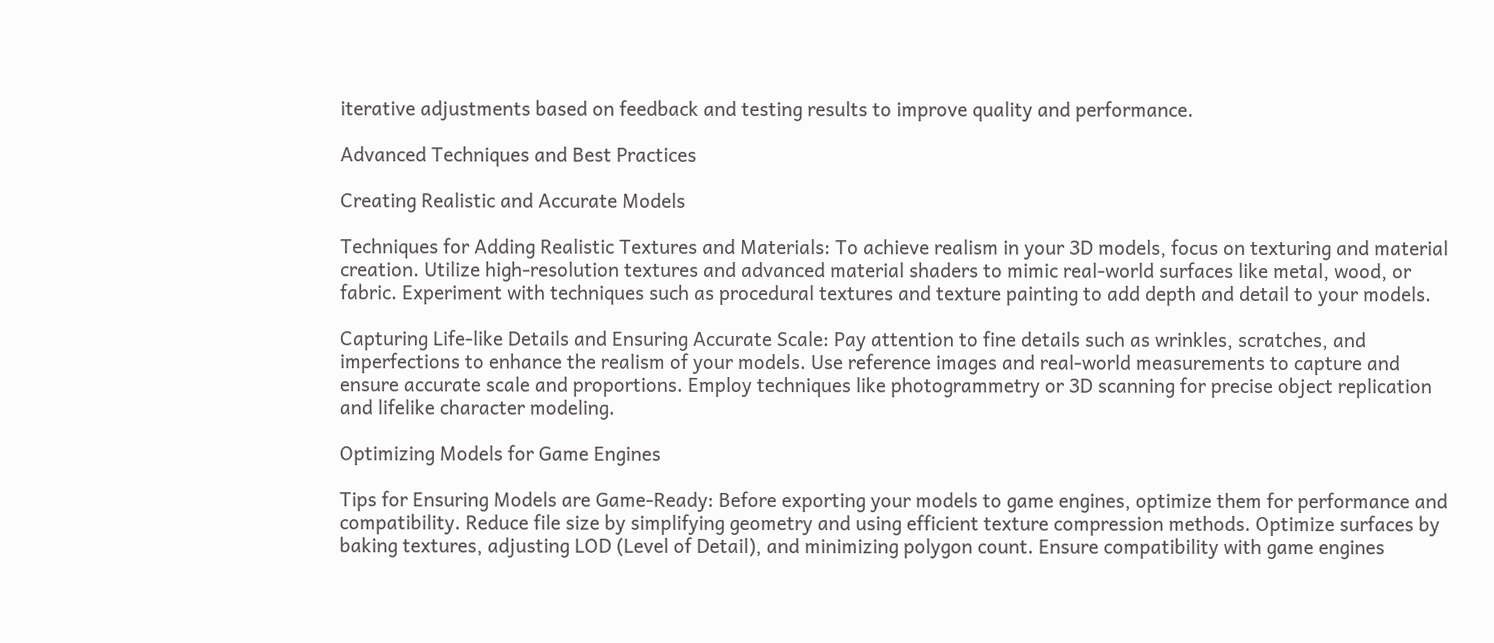iterative adjustments based on feedback and testing results to improve quality and performance.

Advanced Techniques and Best Practices

Creating Realistic and Accurate Models

Techniques for Adding Realistic Textures and Materials: To achieve realism in your 3D models, focus on texturing and material creation. Utilize high-resolution textures and advanced material shaders to mimic real-world surfaces like metal, wood, or fabric. Experiment with techniques such as procedural textures and texture painting to add depth and detail to your models.

Capturing Life-like Details and Ensuring Accurate Scale: Pay attention to fine details such as wrinkles, scratches, and imperfections to enhance the realism of your models. Use reference images and real-world measurements to capture and ensure accurate scale and proportions. Employ techniques like photogrammetry or 3D scanning for precise object replication and lifelike character modeling.

Optimizing Models for Game Engines

Tips for Ensuring Models are Game-Ready: Before exporting your models to game engines, optimize them for performance and compatibility. Reduce file size by simplifying geometry and using efficient texture compression methods. Optimize surfaces by baking textures, adjusting LOD (Level of Detail), and minimizing polygon count. Ensure compatibility with game engines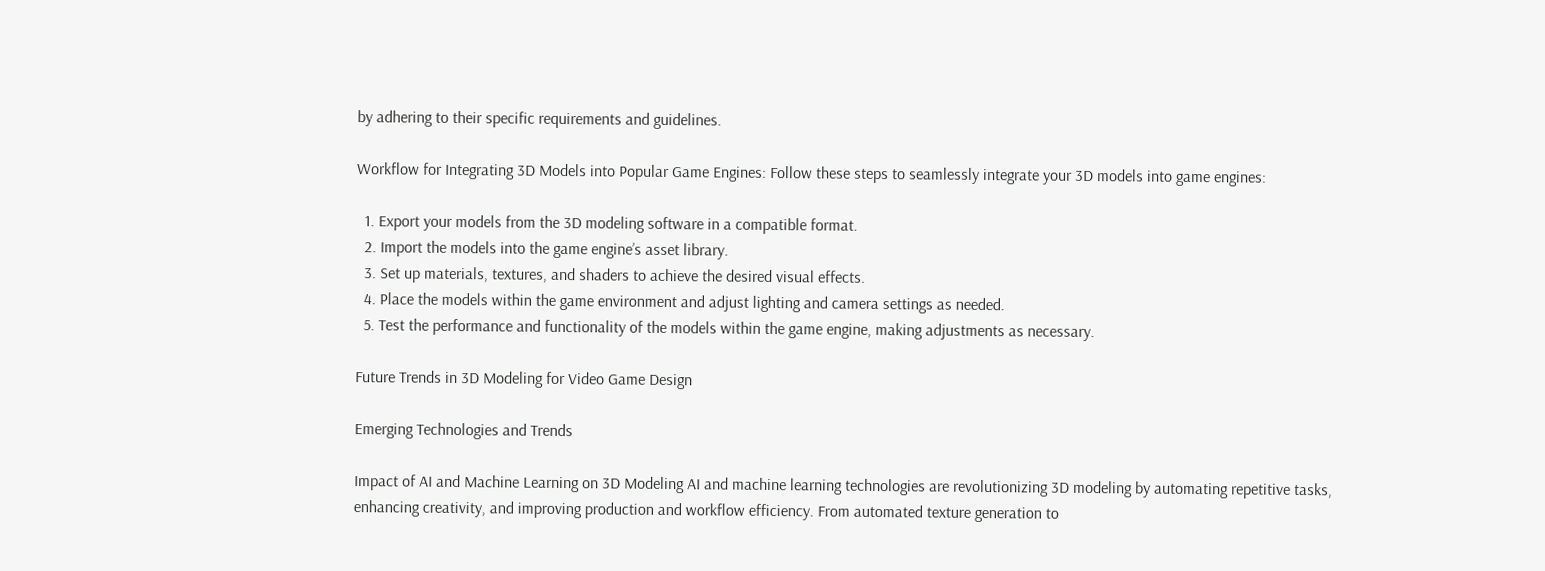by adhering to their specific requirements and guidelines.

Workflow for Integrating 3D Models into Popular Game Engines: Follow these steps to seamlessly integrate your 3D models into game engines:

  1. Export your models from the 3D modeling software in a compatible format.
  2. Import the models into the game engine’s asset library.
  3. Set up materials, textures, and shaders to achieve the desired visual effects.
  4. Place the models within the game environment and adjust lighting and camera settings as needed.
  5. Test the performance and functionality of the models within the game engine, making adjustments as necessary.

Future Trends in 3D Modeling for Video Game Design

Emerging Technologies and Trends

Impact of AI and Machine Learning on 3D Modeling AI and machine learning technologies are revolutionizing 3D modeling by automating repetitive tasks, enhancing creativity, and improving production and workflow efficiency. From automated texture generation to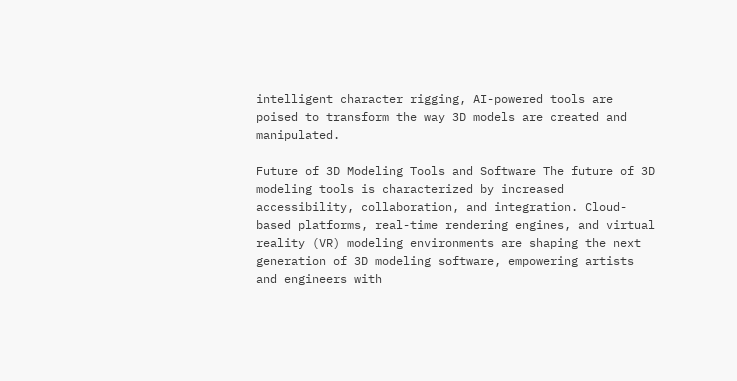intelligent character rigging, AI-powered tools are poised to transform the way 3D models are created and manipulated.

Future of 3D Modeling Tools and Software The future of 3D modeling tools is characterized by increased accessibility, collaboration, and integration. Cloud-based platforms, real-time rendering engines, and virtual reality (VR) modeling environments are shaping the next generation of 3D modeling software, empowering artists and engineers with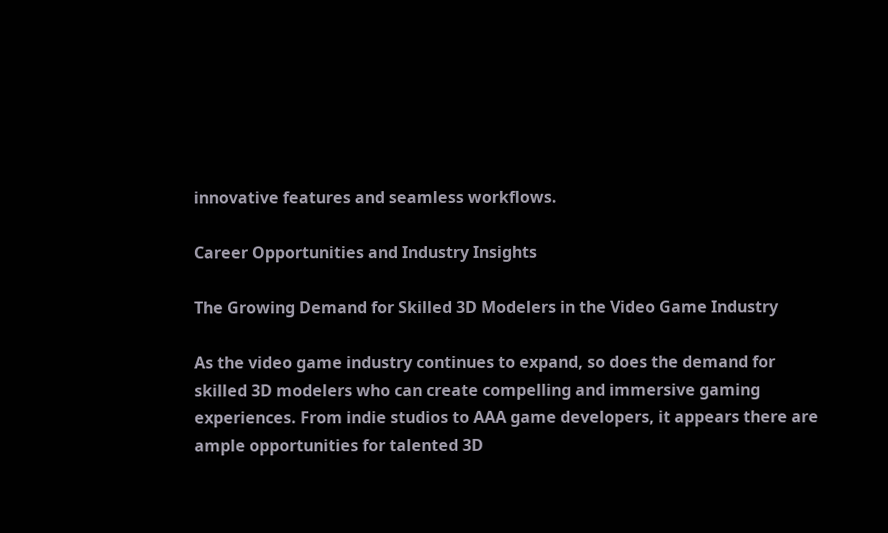innovative features and seamless workflows.

Career Opportunities and Industry Insights

The Growing Demand for Skilled 3D Modelers in the Video Game Industry

As the video game industry continues to expand, so does the demand for skilled 3D modelers who can create compelling and immersive gaming experiences. From indie studios to AAA game developers, it appears there are ample opportunities for talented 3D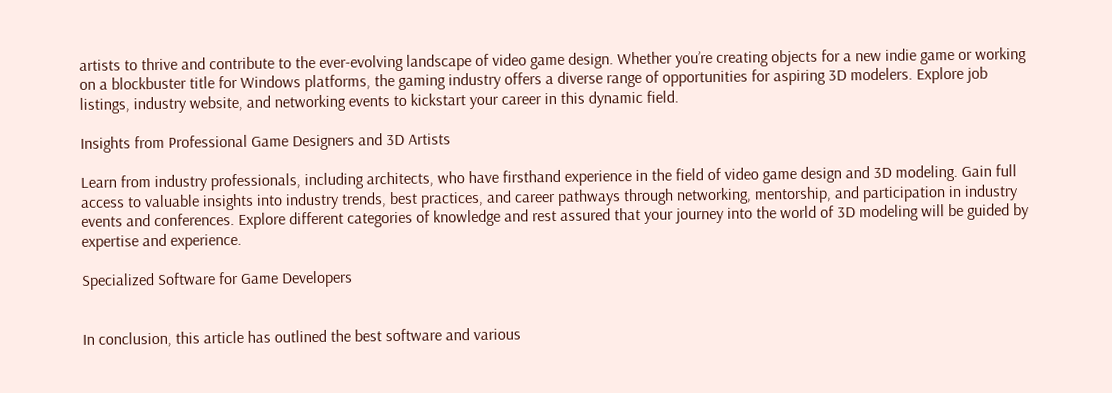artists to thrive and contribute to the ever-evolving landscape of video game design. Whether you’re creating objects for a new indie game or working on a blockbuster title for Windows platforms, the gaming industry offers a diverse range of opportunities for aspiring 3D modelers. Explore job listings, industry website, and networking events to kickstart your career in this dynamic field.

Insights from Professional Game Designers and 3D Artists

Learn from industry professionals, including architects, who have firsthand experience in the field of video game design and 3D modeling. Gain full access to valuable insights into industry trends, best practices, and career pathways through networking, mentorship, and participation in industry events and conferences. Explore different categories of knowledge and rest assured that your journey into the world of 3D modeling will be guided by expertise and experience.

Specialized Software for Game Developers


In conclusion, this article has outlined the best software and various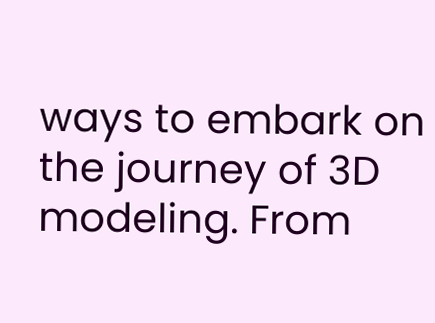ways to embark on the journey of 3D modeling. From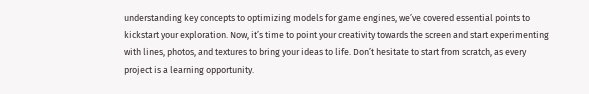understanding key concepts to optimizing models for game engines, we’ve covered essential points to kickstart your exploration. Now, it’s time to point your creativity towards the screen and start experimenting with lines, photos, and textures to bring your ideas to life. Don’t hesitate to start from scratch, as every project is a learning opportunity.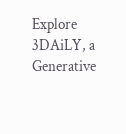Explore 3DAiLY, a Generative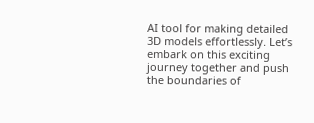AI tool for making detailed 3D models effortlessly. Let’s embark on this exciting journey together and push the boundaries of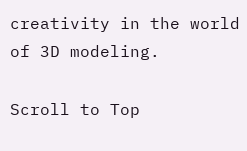creativity in the world of 3D modeling.

Scroll to Top